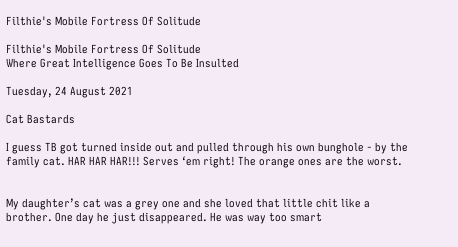Filthie's Mobile Fortress Of Solitude

Filthie's Mobile Fortress Of Solitude
Where Great Intelligence Goes To Be Insulted

Tuesday, 24 August 2021

Cat Bastards

I guess TB got turned inside out and pulled through his own bunghole - by the family cat. HAR HAR HAR!!! Serves ‘em right! The orange ones are the worst.


My daughter’s cat was a grey one and she loved that little chit like a brother. One day he just disappeared. He was way too smart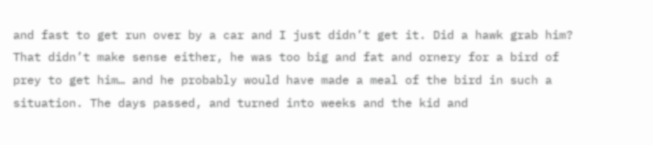and fast to get run over by a car and I just didn’t get it. Did a hawk grab him? That didn’t make sense either, he was too big and fat and ornery for a bird of prey to get him… and he probably would have made a meal of the bird in such a situation. The days passed, and turned into weeks and the kid and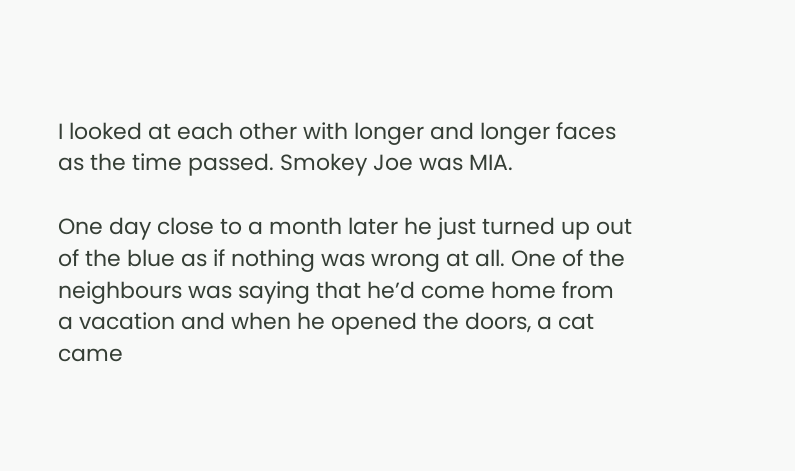I looked at each other with longer and longer faces as the time passed. Smokey Joe was MIA.

One day close to a month later he just turned up out of the blue as if nothing was wrong at all. One of the neighbours was saying that he’d come home from a vacation and when he opened the doors, a cat came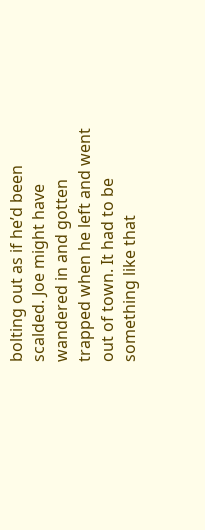bolting out as if he’d been scalded. Joe might have wandered in and gotten trapped when he left and went out of town. It had to be something like that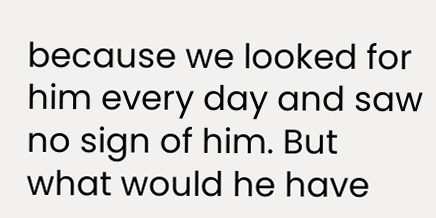because we looked for him every day and saw no sign of him. But what would he have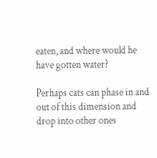eaten, and where would he have gotten water?

Perhaps cats can phase in and out of this dimension and drop into other ones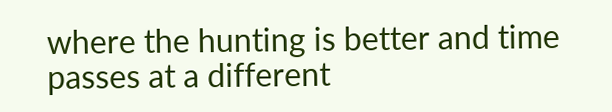where the hunting is better and time passes at a different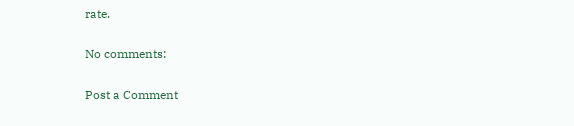rate.

No comments:

Post a Comment